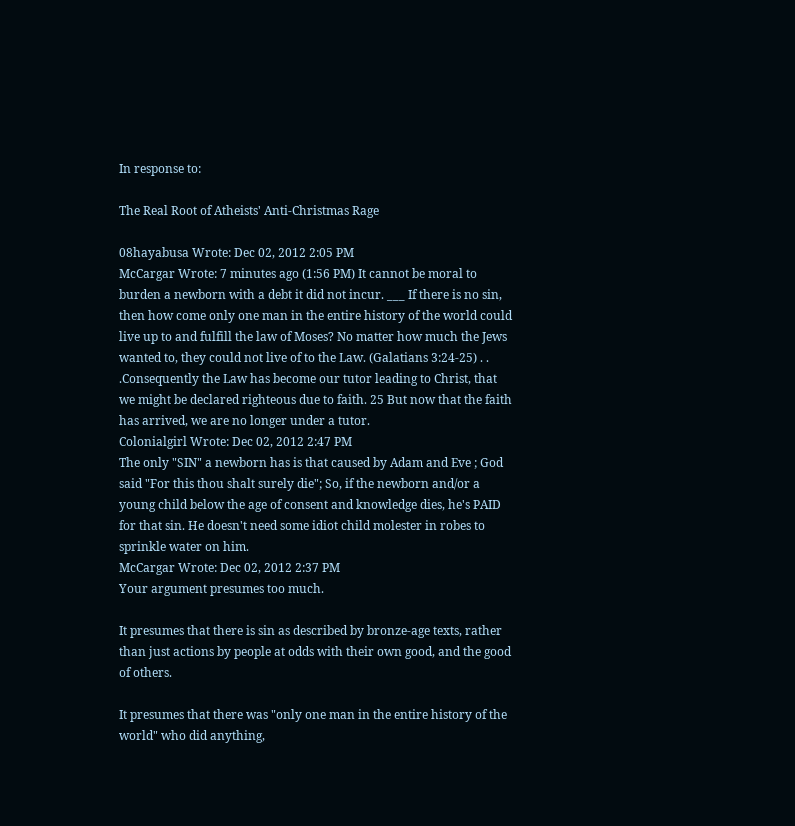In response to:

The Real Root of Atheists' Anti-Christmas Rage

08hayabusa Wrote: Dec 02, 2012 2:05 PM
McCargar Wrote: 7 minutes ago (1:56 PM) It cannot be moral to burden a newborn with a debt it did not incur. ___ If there is no sin, then how come only one man in the entire history of the world could live up to and fulfill the law of Moses? No matter how much the Jews wanted to, they could not live of to the Law. (Galatians 3:24-25) . . .Consequently the Law has become our tutor leading to Christ, that we might be declared righteous due to faith. 25 But now that the faith has arrived, we are no longer under a tutor.
Colonialgirl Wrote: Dec 02, 2012 2:47 PM
The only "SIN" a newborn has is that caused by Adam and Eve ; God said "For this thou shalt surely die"; So, if the newborn and/or a young child below the age of consent and knowledge dies, he's PAID for that sin. He doesn't need some idiot child molester in robes to sprinkle water on him.
McCargar Wrote: Dec 02, 2012 2:37 PM
Your argument presumes too much.

It presumes that there is sin as described by bronze-age texts, rather than just actions by people at odds with their own good, and the good of others.

It presumes that there was "only one man in the entire history of the world" who did anything,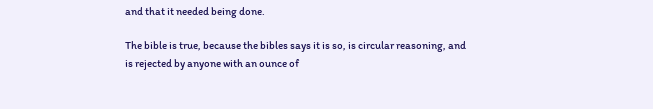and that it needed being done.

The bible is true, because the bibles says it is so, is circular reasoning, and is rejected by anyone with an ounce of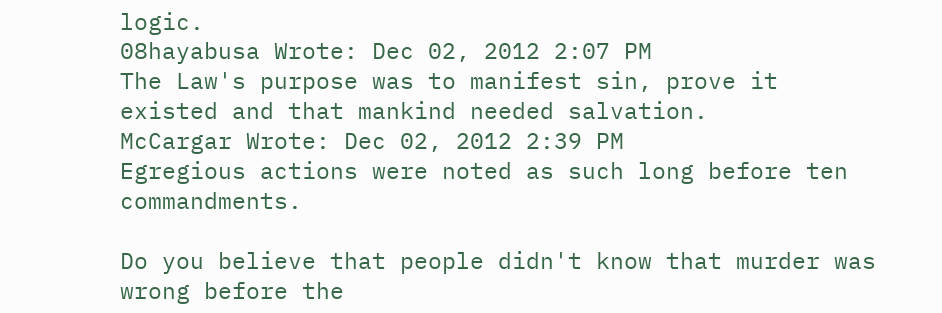logic.
08hayabusa Wrote: Dec 02, 2012 2:07 PM
The Law's purpose was to manifest sin, prove it existed and that mankind needed salvation.
McCargar Wrote: Dec 02, 2012 2:39 PM
Egregious actions were noted as such long before ten commandments.

Do you believe that people didn't know that murder was wrong before the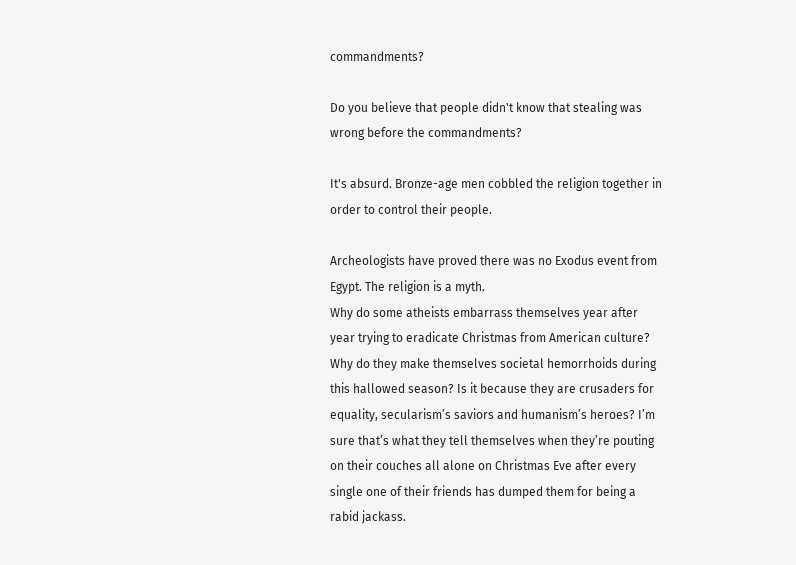commandments?

Do you believe that people didn't know that stealing was wrong before the commandments?

It's absurd. Bronze-age men cobbled the religion together in order to control their people.

Archeologists have proved there was no Exodus event from Egypt. The religion is a myth.
Why do some atheists embarrass themselves year after year trying to eradicate Christmas from American culture? Why do they make themselves societal hemorrhoids during this hallowed season? Is it because they are crusaders for equality, secularism’s saviors and humanism’s heroes? I’m sure that’s what they tell themselves when they’re pouting on their couches all alone on Christmas Eve after every single one of their friends has dumped them for being a rabid jackass.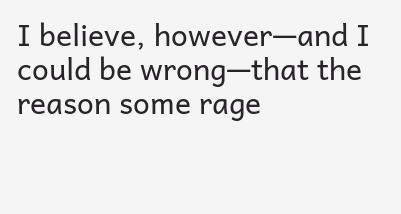I believe, however—and I could be wrong—that the reason some rage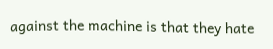against the machine is that they hate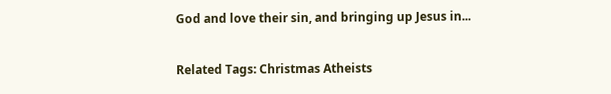God and love their sin, and bringing up Jesus in...

Related Tags: Christmas Atheists